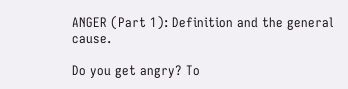ANGER (Part 1): Definition and the general cause.

Do you get angry? To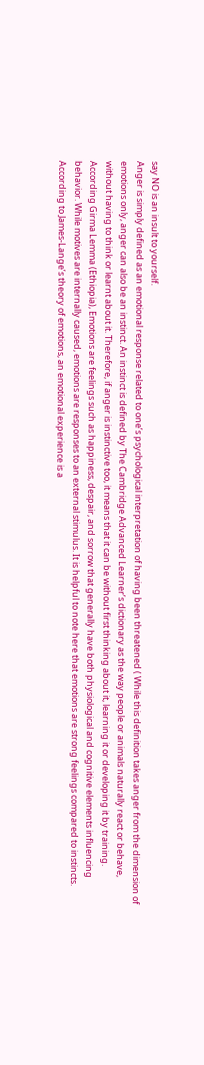say NO is an insult to yourself.
Anger is simply defined as an emotional response related to one’s psychological interpretation of having been threatened ( While this definition takes anger from the dimension of emotions only, anger can also be an instinct. An instinct is defined by The Cambridge Advanced Learner’s dictionary as the way people or animals naturally react or behave, without having to think or learnt about it. Therefore, if anger is instinctive too, it means that it can be without first thinking about it, learning it or developing it by training. According Girma Lemma (Ethiopia), Emotions are feelings such as happiness, despair, and sorrow that generally have both physiological and cognitive elements influencing behavior. While motives are internally caused, emotions are responses to an external stimulus. It is helpful to note here that emotions are strong feelings compared to instincts.
According to James-Lange’s theory of emotions, an emotional experience is a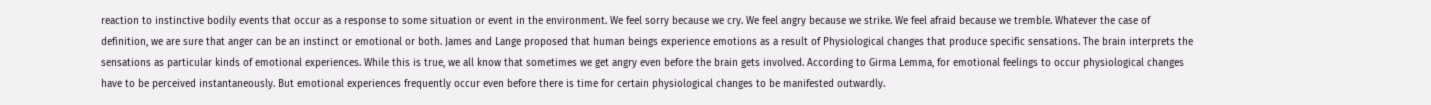reaction to instinctive bodily events that occur as a response to some situation or event in the environment. We feel sorry because we cry. We feel angry because we strike. We feel afraid because we tremble. Whatever the case of definition, we are sure that anger can be an instinct or emotional or both. James and Lange proposed that human beings experience emotions as a result of Physiological changes that produce specific sensations. The brain interprets the sensations as particular kinds of emotional experiences. While this is true, we all know that sometimes we get angry even before the brain gets involved. According to Girma Lemma, for emotional feelings to occur physiological changes have to be perceived instantaneously. But emotional experiences frequently occur even before there is time for certain physiological changes to be manifested outwardly.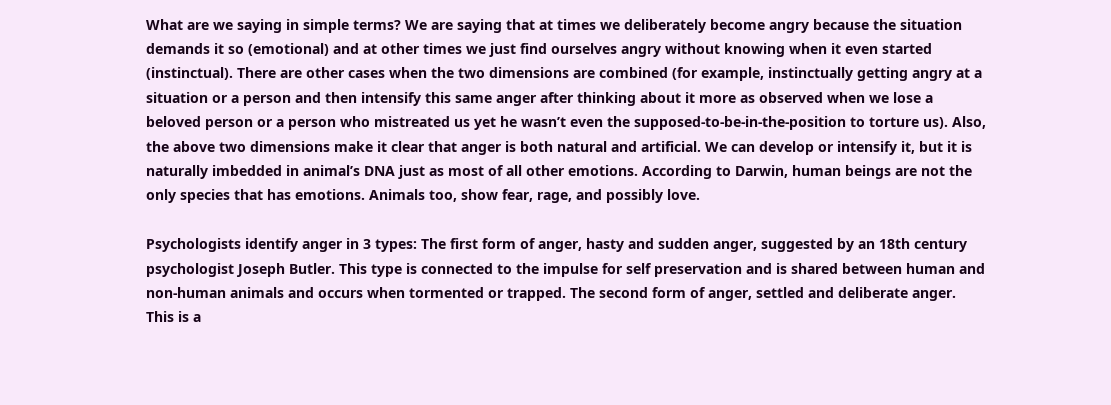What are we saying in simple terms? We are saying that at times we deliberately become angry because the situation demands it so (emotional) and at other times we just find ourselves angry without knowing when it even started (instinctual). There are other cases when the two dimensions are combined (for example, instinctually getting angry at a situation or a person and then intensify this same anger after thinking about it more as observed when we lose a beloved person or a person who mistreated us yet he wasn’t even the supposed-to-be-in-the-position to torture us). Also, the above two dimensions make it clear that anger is both natural and artificial. We can develop or intensify it, but it is naturally imbedded in animal’s DNA just as most of all other emotions. According to Darwin, human beings are not the only species that has emotions. Animals too, show fear, rage, and possibly love.

Psychologists identify anger in 3 types: The first form of anger, hasty and sudden anger, suggested by an 18th century psychologist Joseph Butler. This type is connected to the impulse for self preservation and is shared between human and non-human animals and occurs when tormented or trapped. The second form of anger, settled and deliberate anger. This is a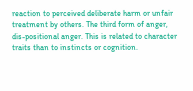reaction to perceived deliberate harm or unfair treatment by others. The third form of anger, dis-positional anger. This is related to character traits than to instincts or cognition.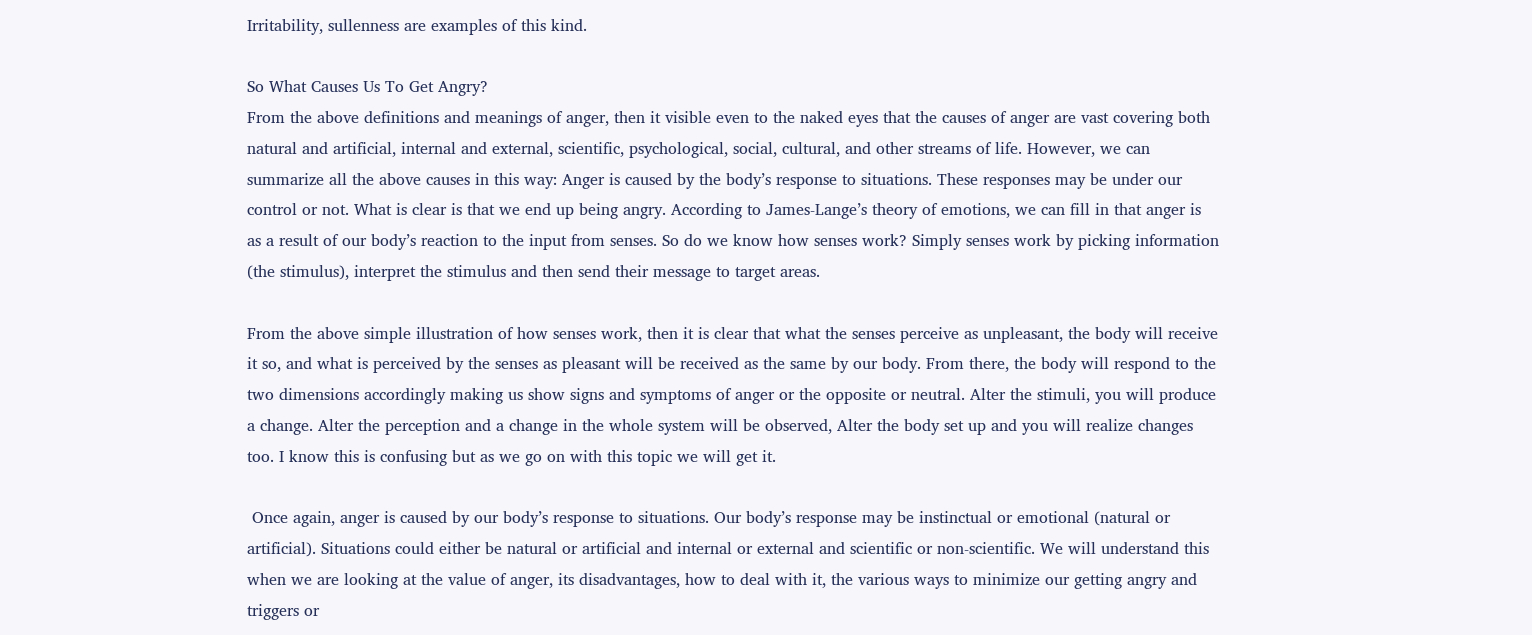Irritability, sullenness are examples of this kind.

So What Causes Us To Get Angry?
From the above definitions and meanings of anger, then it visible even to the naked eyes that the causes of anger are vast covering both natural and artificial, internal and external, scientific, psychological, social, cultural, and other streams of life. However, we can summarize all the above causes in this way: Anger is caused by the body’s response to situations. These responses may be under our control or not. What is clear is that we end up being angry. According to James-Lange’s theory of emotions, we can fill in that anger is as a result of our body’s reaction to the input from senses. So do we know how senses work? Simply senses work by picking information (the stimulus), interpret the stimulus and then send their message to target areas.

From the above simple illustration of how senses work, then it is clear that what the senses perceive as unpleasant, the body will receive it so, and what is perceived by the senses as pleasant will be received as the same by our body. From there, the body will respond to the two dimensions accordingly making us show signs and symptoms of anger or the opposite or neutral. Alter the stimuli, you will produce a change. Alter the perception and a change in the whole system will be observed, Alter the body set up and you will realize changes too. I know this is confusing but as we go on with this topic we will get it.

 Once again, anger is caused by our body’s response to situations. Our body’s response may be instinctual or emotional (natural or artificial). Situations could either be natural or artificial and internal or external and scientific or non-scientific. We will understand this when we are looking at the value of anger, its disadvantages, how to deal with it, the various ways to minimize our getting angry and triggers or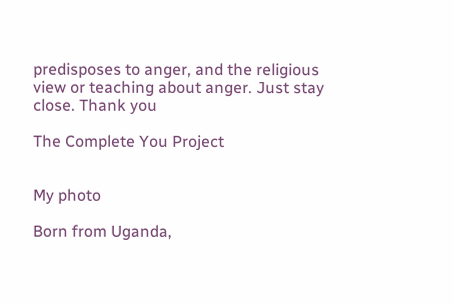predisposes to anger, and the religious view or teaching about anger. Just stay close. Thank you

The Complete You Project


My photo

Born from Uganda,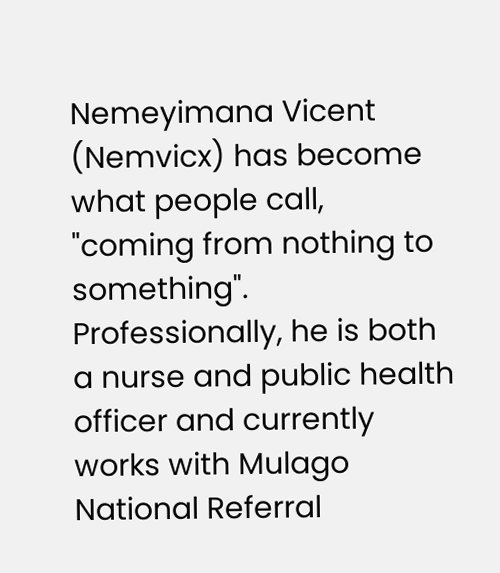Nemeyimana Vicent (Nemvicx) has become what people call, "coming from nothing to something". Professionally, he is both a nurse and public health officer and currently works with Mulago National Referral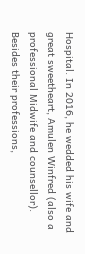Hospital. In 2016, he wedded his wife and great sweetheart, Amulen Winfred (also a professional Midwife and counsellor). Besides their professions,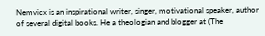Nemvicx is an inspirational writer, singer, motivational speaker, author of several digital books. He a theologian and blogger at (The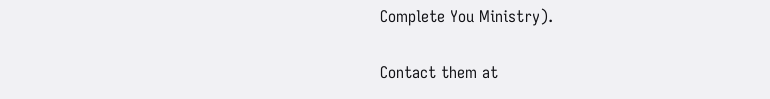Complete You Ministry).

Contact them at